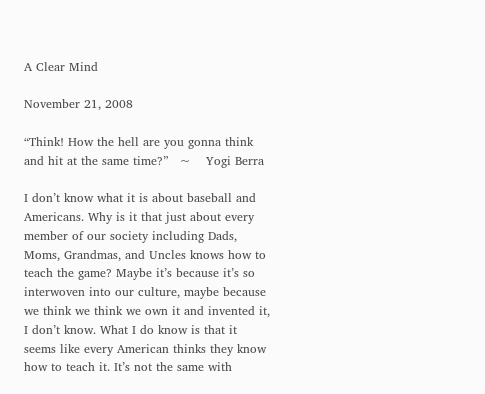A Clear Mind

November 21, 2008

“Think! How the hell are you gonna think and hit at the same time?”   ~    Yogi Berra

I don’t know what it is about baseball and Americans. Why is it that just about every member of our society including Dads, Moms, Grandmas, and Uncles knows how to teach the game? Maybe it’s because it’s so interwoven into our culture, maybe because we think we think we own it and invented it, I don’t know. What I do know is that it seems like every American thinks they know how to teach it. It’s not the same with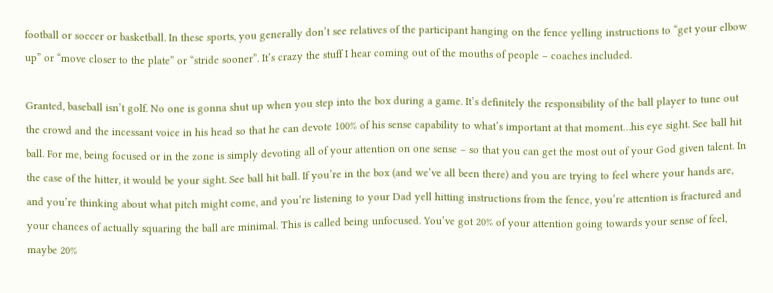football or soccer or basketball. In these sports, you generally don’t see relatives of the participant hanging on the fence yelling instructions to “get your elbow up” or “move closer to the plate” or “stride sooner”. It’s crazy the stuff I hear coming out of the mouths of people – coaches included.

Granted, baseball isn’t golf. No one is gonna shut up when you step into the box during a game. It’s definitely the responsibility of the ball player to tune out the crowd and the incessant voice in his head so that he can devote 100% of his sense capability to what’s important at that moment…his eye sight. See ball hit ball. For me, being focused or in the zone is simply devoting all of your attention on one sense – so that you can get the most out of your God given talent. In the case of the hitter, it would be your sight. See ball hit ball. If you’re in the box (and we’ve all been there) and you are trying to feel where your hands are, and you’re thinking about what pitch might come, and you’re listening to your Dad yell hitting instructions from the fence, you’re attention is fractured and your chances of actually squaring the ball are minimal. This is called being unfocused. You’ve got 20% of your attention going towards your sense of feel, maybe 20%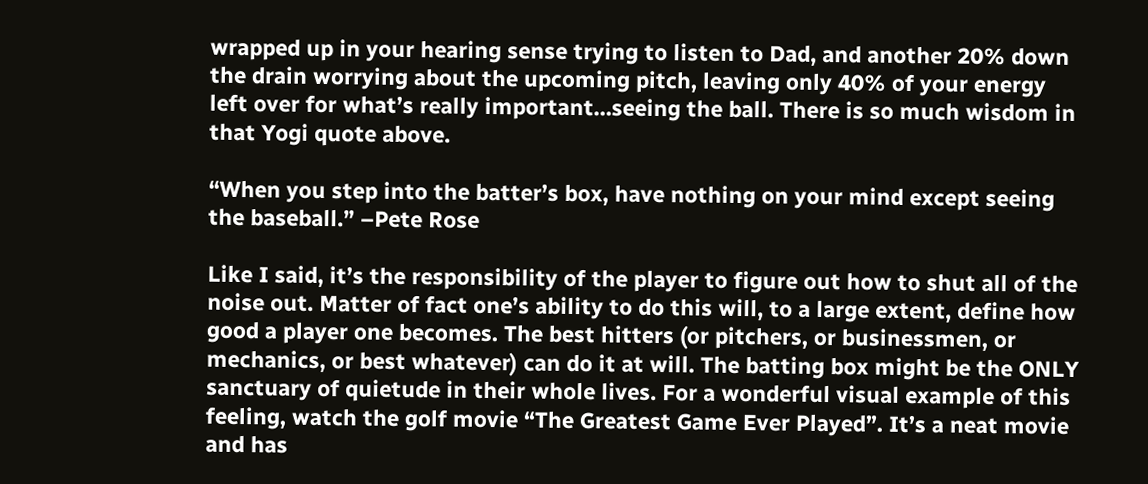wrapped up in your hearing sense trying to listen to Dad, and another 20% down the drain worrying about the upcoming pitch, leaving only 40% of your energy left over for what’s really important…seeing the ball. There is so much wisdom in that Yogi quote above.

“When you step into the batter’s box, have nothing on your mind except seeing the baseball.” –Pete Rose

Like I said, it’s the responsibility of the player to figure out how to shut all of the noise out. Matter of fact one’s ability to do this will, to a large extent, define how good a player one becomes. The best hitters (or pitchers, or businessmen, or mechanics, or best whatever) can do it at will. The batting box might be the ONLY sanctuary of quietude in their whole lives. For a wonderful visual example of this feeling, watch the golf movie “The Greatest Game Ever Played”. It’s a neat movie and has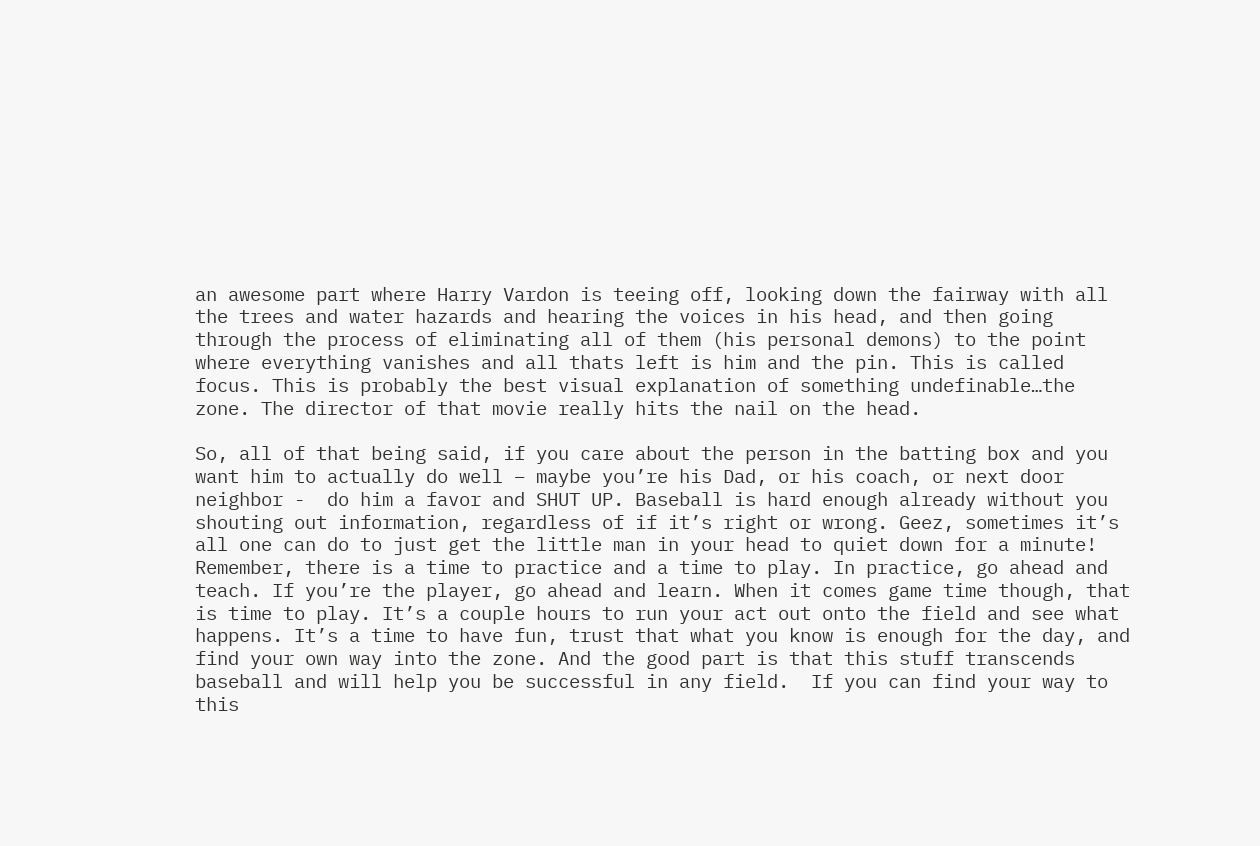an awesome part where Harry Vardon is teeing off, looking down the fairway with all the trees and water hazards and hearing the voices in his head, and then going through the process of eliminating all of them (his personal demons) to the point where everything vanishes and all thats left is him and the pin. This is called focus. This is probably the best visual explanation of something undefinable…the zone. The director of that movie really hits the nail on the head.

So, all of that being said, if you care about the person in the batting box and you want him to actually do well – maybe you’re his Dad, or his coach, or next door neighbor -  do him a favor and SHUT UP. Baseball is hard enough already without you shouting out information, regardless of if it’s right or wrong. Geez, sometimes it’s all one can do to just get the little man in your head to quiet down for a minute!  Remember, there is a time to practice and a time to play. In practice, go ahead and teach. If you’re the player, go ahead and learn. When it comes game time though, that is time to play. It’s a couple hours to run your act out onto the field and see what happens. It’s a time to have fun, trust that what you know is enough for the day, and find your own way into the zone. And the good part is that this stuff transcends baseball and will help you be successful in any field.  If you can find your way to this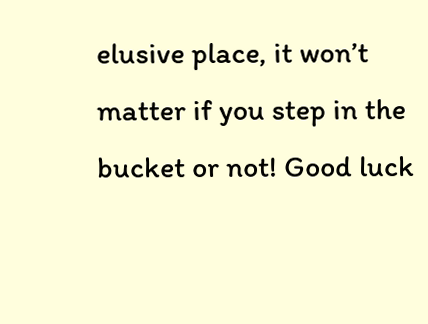elusive place, it won’t matter if you step in the bucket or not! Good luck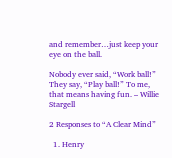and remember…just keep your eye on the ball.

Nobody ever said, “Work ball!” They say, “Play ball!” To me, that means having fun. – Willie Stargell

2 Responses to “A Clear Mind”

  1. Henry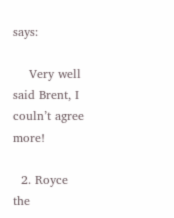says:

    Very well said Brent, I couln’t agree more!

  2. Royce the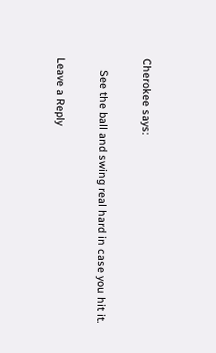Cherokee says:

    See the ball and swing real hard in case you hit it.

Leave a Reply